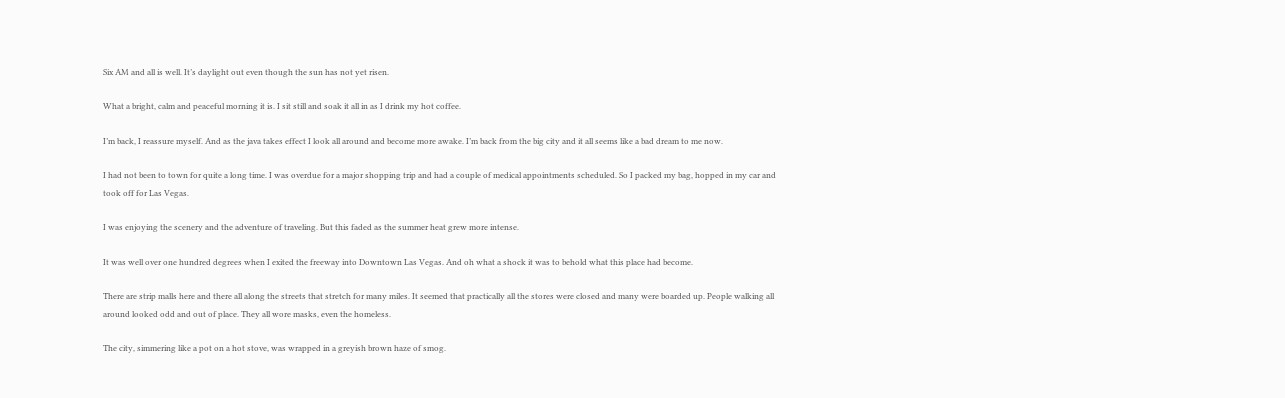Six AM and all is well. It’s daylight out even though the sun has not yet risen.

What a bright, calm and peaceful morning it is. I sit still and soak it all in as I drink my hot coffee.

I’m back, I reassure myself. And as the java takes effect I look all around and become more awake. I’m back from the big city and it all seems like a bad dream to me now.

I had not been to town for quite a long time. I was overdue for a major shopping trip and had a couple of medical appointments scheduled. So I packed my bag, hopped in my car and took off for Las Vegas.

I was enjoying the scenery and the adventure of traveling. But this faded as the summer heat grew more intense.

It was well over one hundred degrees when I exited the freeway into Downtown Las Vegas. And oh what a shock it was to behold what this place had become.

There are strip malls here and there all along the streets that stretch for many miles. It seemed that practically all the stores were closed and many were boarded up. People walking all around looked odd and out of place. They all wore masks, even the homeless.

The city, simmering like a pot on a hot stove, was wrapped in a greyish brown haze of smog.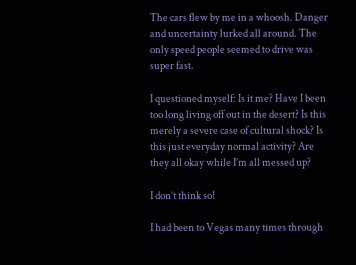The cars flew by me in a whoosh. Danger and uncertainty lurked all around. The only speed people seemed to drive was super fast.

I questioned myself: Is it me? Have I been too long living off out in the desert? Is this merely a severe case of cultural shock? Is this just everyday normal activity? Are they all okay while I’m all messed up?

I don’t think so!

I had been to Vegas many times through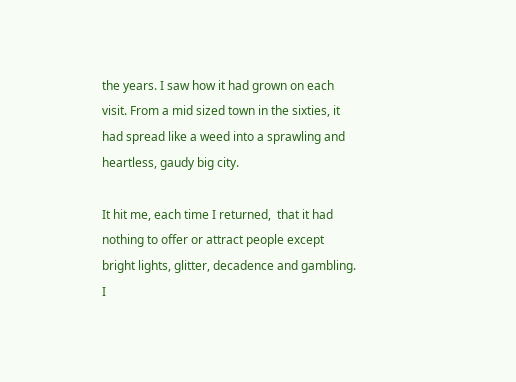the years. I saw how it had grown on each visit. From a mid sized town in the sixties, it had spread like a weed into a sprawling and heartless, gaudy big city.

It hit me, each time I returned,  that it had nothing to offer or attract people except bright lights, glitter, decadence and gambling. I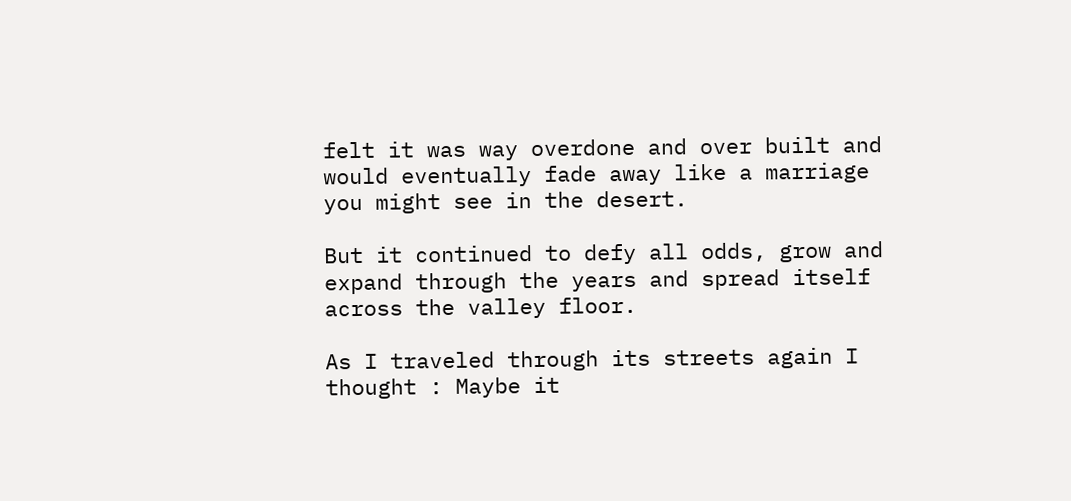felt it was way overdone and over built and would eventually fade away like a marriage you might see in the desert.

But it continued to defy all odds, grow and expand through the years and spread itself across the valley floor.

As I traveled through its streets again I thought : Maybe it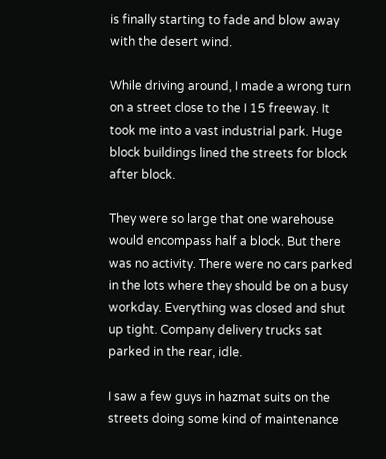is finally starting to fade and blow away with the desert wind.

While driving around, I made a wrong turn on a street close to the I 15 freeway. It took me into a vast industrial park. Huge block buildings lined the streets for block after block.

They were so large that one warehouse would encompass half a block. But there was no activity. There were no cars parked in the lots where they should be on a busy workday. Everything was closed and shut up tight. Company delivery trucks sat parked in the rear, idle.

I saw a few guys in hazmat suits on the streets doing some kind of maintenance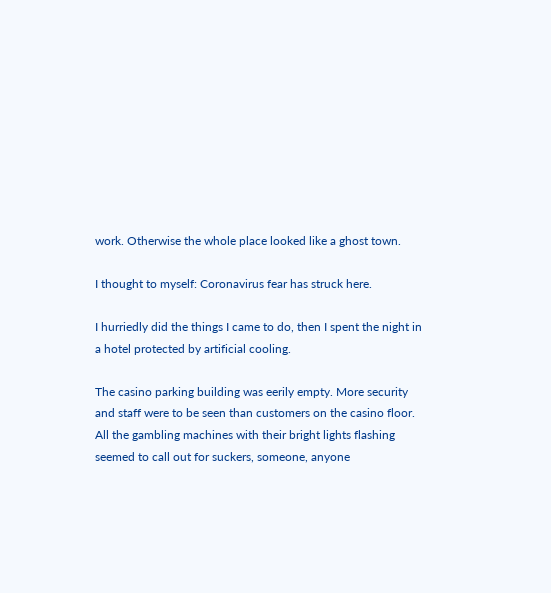work. Otherwise the whole place looked like a ghost town.

I thought to myself: Coronavirus fear has struck here.

I hurriedly did the things I came to do, then I spent the night in a hotel protected by artificial cooling.

The casino parking building was eerily empty. More security and staff were to be seen than customers on the casino floor. All the gambling machines with their bright lights flashing seemed to call out for suckers, someone, anyone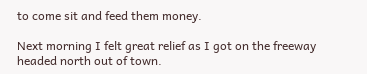to come sit and feed them money.

Next morning I felt great relief as I got on the freeway headed north out of town.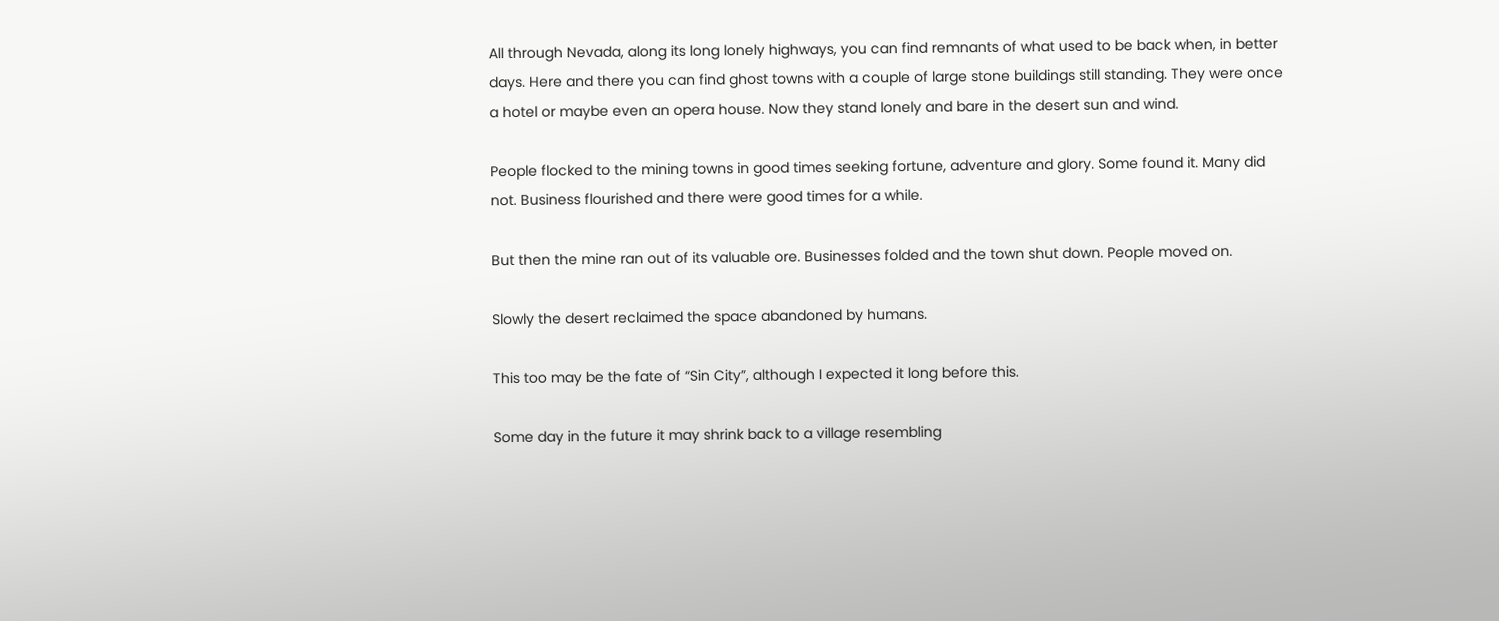All through Nevada, along its long lonely highways, you can find remnants of what used to be back when, in better days. Here and there you can find ghost towns with a couple of large stone buildings still standing. They were once a hotel or maybe even an opera house. Now they stand lonely and bare in the desert sun and wind.

People flocked to the mining towns in good times seeking fortune, adventure and glory. Some found it. Many did not. Business flourished and there were good times for a while.

But then the mine ran out of its valuable ore. Businesses folded and the town shut down. People moved on.

Slowly the desert reclaimed the space abandoned by humans.

This too may be the fate of “Sin City”, although I expected it long before this.

Some day in the future it may shrink back to a village resembling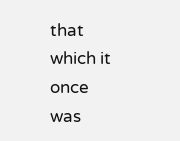that which it once was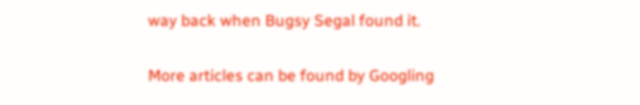way back when Bugsy Segal found it.

More articles can be found by Googling